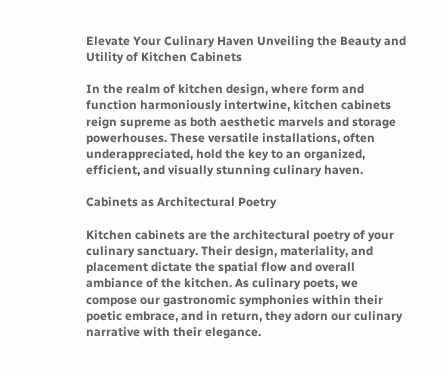Elevate Your Culinary Haven Unveiling the Beauty and Utility of Kitchen Cabinets

In the realm of kitchen design, where form and function harmoniously intertwine, kitchen cabinets reign supreme as both aesthetic marvels and storage powerhouses. These versatile installations, often underappreciated, hold the key to an organized, efficient, and visually stunning culinary haven.

Cabinets as Architectural Poetry

Kitchen cabinets are the architectural poetry of your culinary sanctuary. Their design, materiality, and placement dictate the spatial flow and overall ambiance of the kitchen. As culinary poets, we compose our gastronomic symphonies within their poetic embrace, and in return, they adorn our culinary narrative with their elegance.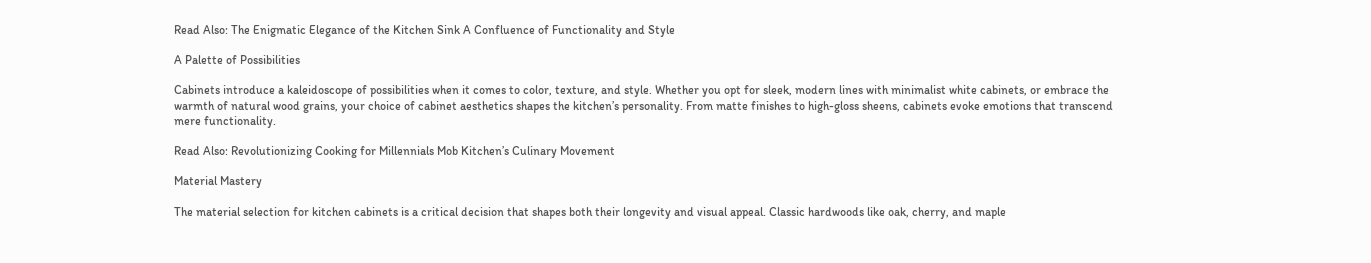Read Also: The Enigmatic Elegance of the Kitchen Sink A Confluence of Functionality and Style

A Palette of Possibilities

Cabinets introduce a kaleidoscope of possibilities when it comes to color, texture, and style. Whether you opt for sleek, modern lines with minimalist white cabinets, or embrace the warmth of natural wood grains, your choice of cabinet aesthetics shapes the kitchen’s personality. From matte finishes to high-gloss sheens, cabinets evoke emotions that transcend mere functionality.

Read Also: Revolutionizing Cooking for Millennials Mob Kitchen’s Culinary Movement

Material Mastery

The material selection for kitchen cabinets is a critical decision that shapes both their longevity and visual appeal. Classic hardwoods like oak, cherry, and maple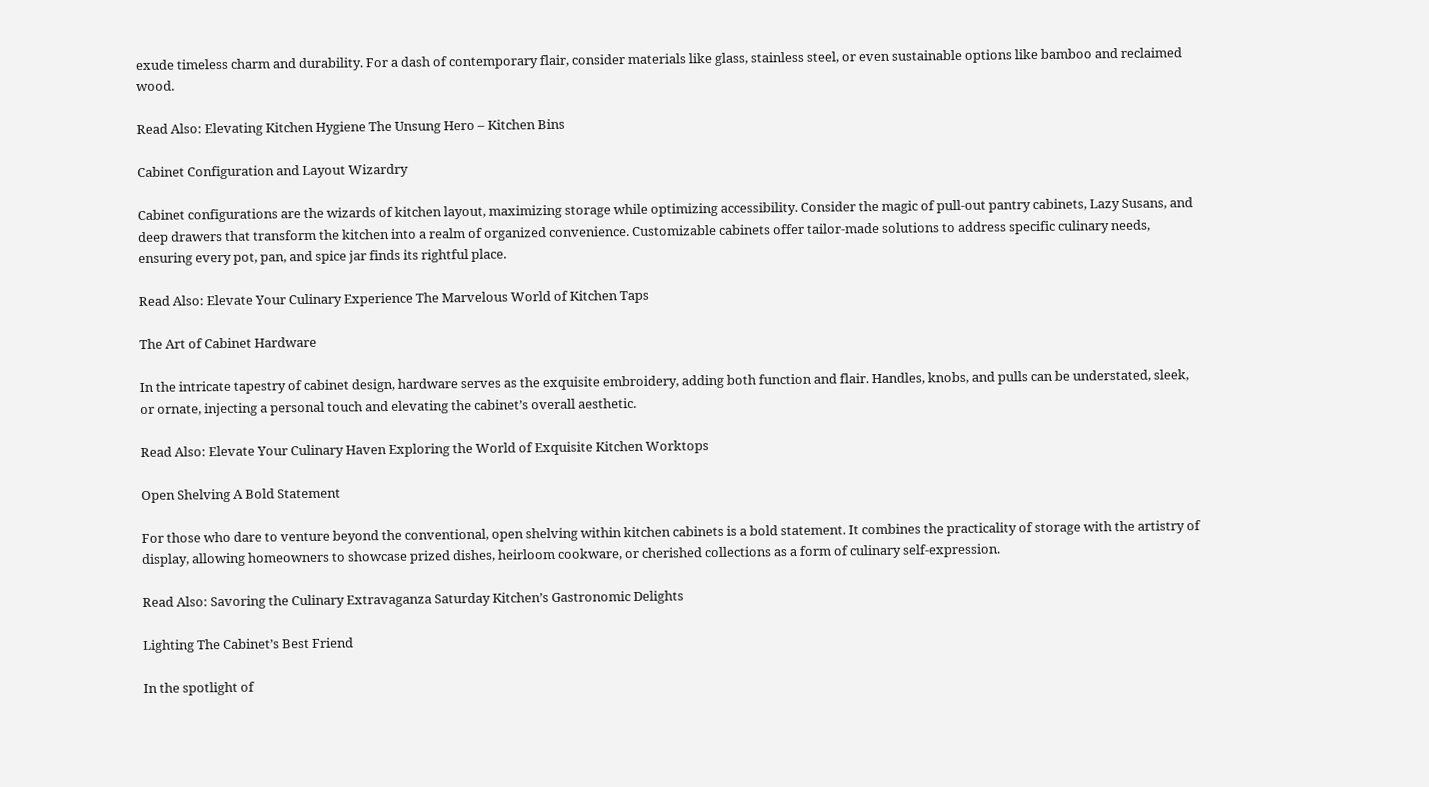exude timeless charm and durability. For a dash of contemporary flair, consider materials like glass, stainless steel, or even sustainable options like bamboo and reclaimed wood.

Read Also: Elevating Kitchen Hygiene The Unsung Hero – Kitchen Bins

Cabinet Configuration and Layout Wizardry

Cabinet configurations are the wizards of kitchen layout, maximizing storage while optimizing accessibility. Consider the magic of pull-out pantry cabinets, Lazy Susans, and deep drawers that transform the kitchen into a realm of organized convenience. Customizable cabinets offer tailor-made solutions to address specific culinary needs, ensuring every pot, pan, and spice jar finds its rightful place.

Read Also: Elevate Your Culinary Experience The Marvelous World of Kitchen Taps

The Art of Cabinet Hardware

In the intricate tapestry of cabinet design, hardware serves as the exquisite embroidery, adding both function and flair. Handles, knobs, and pulls can be understated, sleek, or ornate, injecting a personal touch and elevating the cabinet’s overall aesthetic.

Read Also: Elevate Your Culinary Haven Exploring the World of Exquisite Kitchen Worktops

Open Shelving A Bold Statement

For those who dare to venture beyond the conventional, open shelving within kitchen cabinets is a bold statement. It combines the practicality of storage with the artistry of display, allowing homeowners to showcase prized dishes, heirloom cookware, or cherished collections as a form of culinary self-expression.

Read Also: Savoring the Culinary Extravaganza Saturday Kitchen’s Gastronomic Delights

Lighting The Cabinet’s Best Friend

In the spotlight of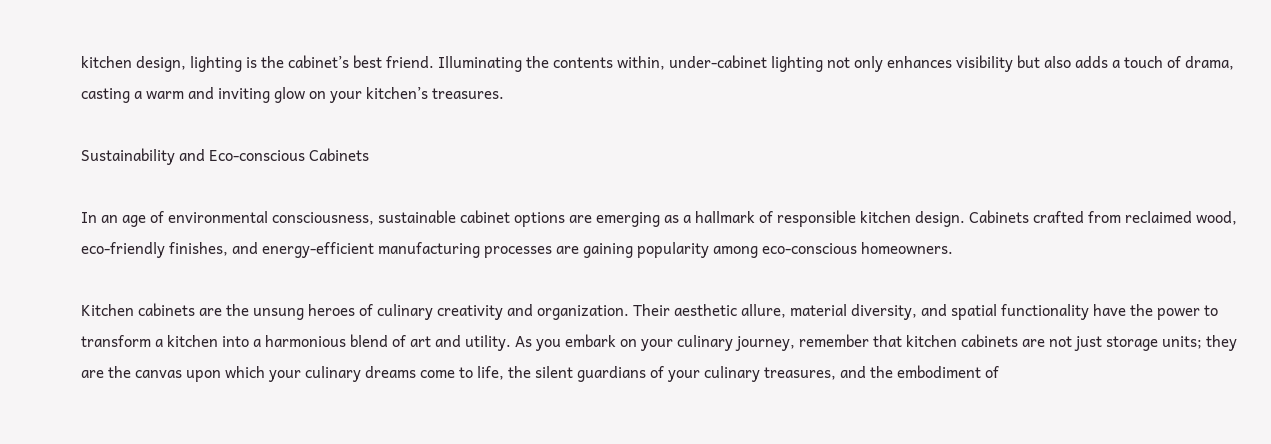kitchen design, lighting is the cabinet’s best friend. Illuminating the contents within, under-cabinet lighting not only enhances visibility but also adds a touch of drama, casting a warm and inviting glow on your kitchen’s treasures.

Sustainability and Eco-conscious Cabinets

In an age of environmental consciousness, sustainable cabinet options are emerging as a hallmark of responsible kitchen design. Cabinets crafted from reclaimed wood, eco-friendly finishes, and energy-efficient manufacturing processes are gaining popularity among eco-conscious homeowners.

Kitchen cabinets are the unsung heroes of culinary creativity and organization. Their aesthetic allure, material diversity, and spatial functionality have the power to transform a kitchen into a harmonious blend of art and utility. As you embark on your culinary journey, remember that kitchen cabinets are not just storage units; they are the canvas upon which your culinary dreams come to life, the silent guardians of your culinary treasures, and the embodiment of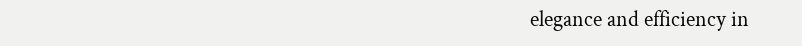elegance and efficiency in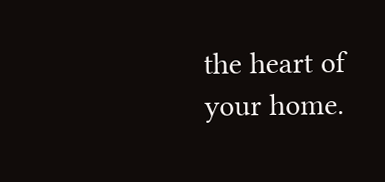the heart of your home.